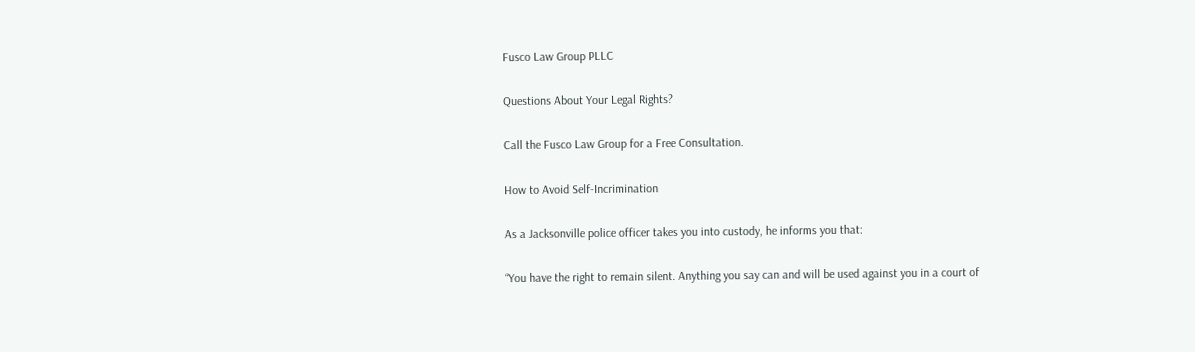Fusco Law Group PLLC

Questions About Your Legal Rights?

Call the Fusco Law Group for a Free Consultation.

How to Avoid Self-Incrimination

As a Jacksonville police officer takes you into custody, he informs you that:

“You have the right to remain silent. Anything you say can and will be used against you in a court of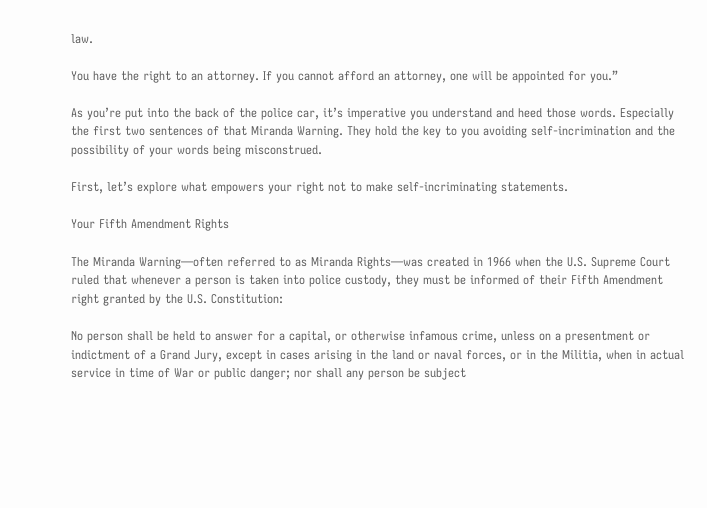law.

You have the right to an attorney. If you cannot afford an attorney, one will be appointed for you.”

As you’re put into the back of the police car, it’s imperative you understand and heed those words. Especially the first two sentences of that Miranda Warning. They hold the key to you avoiding self-incrimination and the possibility of your words being misconstrued.

First, let’s explore what empowers your right not to make self-incriminating statements.

Your Fifth Amendment Rights

The Miranda Warning—often referred to as Miranda Rights—was created in 1966 when the U.S. Supreme Court ruled that whenever a person is taken into police custody, they must be informed of their Fifth Amendment right granted by the U.S. Constitution:

No person shall be held to answer for a capital, or otherwise infamous crime, unless on a presentment or indictment of a Grand Jury, except in cases arising in the land or naval forces, or in the Militia, when in actual service in time of War or public danger; nor shall any person be subject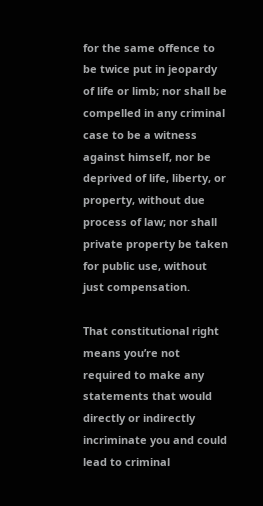for the same offence to be twice put in jeopardy of life or limb; nor shall be compelled in any criminal case to be a witness against himself, nor be deprived of life, liberty, or property, without due process of law; nor shall private property be taken for public use, without just compensation.

That constitutional right means you’re not required to make any statements that would directly or indirectly incriminate you and could lead to criminal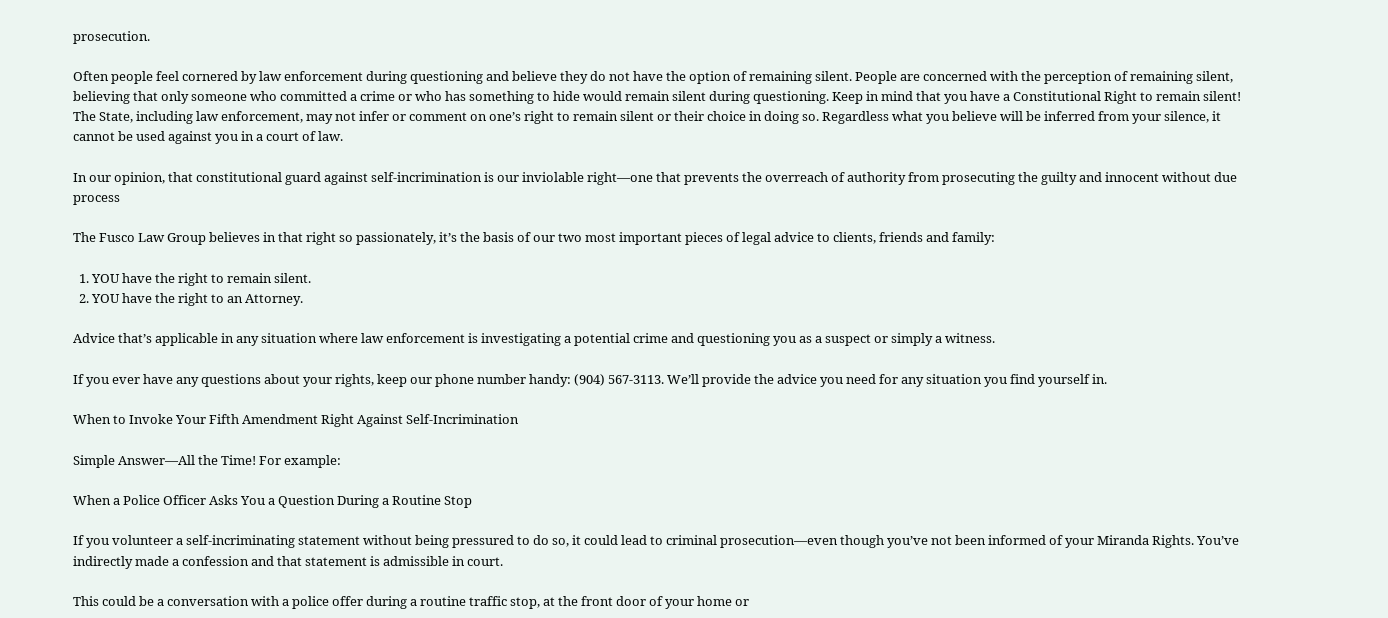prosecution.

Often people feel cornered by law enforcement during questioning and believe they do not have the option of remaining silent. People are concerned with the perception of remaining silent, believing that only someone who committed a crime or who has something to hide would remain silent during questioning. Keep in mind that you have a Constitutional Right to remain silent! The State, including law enforcement, may not infer or comment on one’s right to remain silent or their choice in doing so. Regardless what you believe will be inferred from your silence, it cannot be used against you in a court of law.

In our opinion, that constitutional guard against self-incrimination is our inviolable right—one that prevents the overreach of authority from prosecuting the guilty and innocent without due process

The Fusco Law Group believes in that right so passionately, it’s the basis of our two most important pieces of legal advice to clients, friends and family:

  1. YOU have the right to remain silent.
  2. YOU have the right to an Attorney.

Advice that’s applicable in any situation where law enforcement is investigating a potential crime and questioning you as a suspect or simply a witness.

If you ever have any questions about your rights, keep our phone number handy: (904) 567-3113. We’ll provide the advice you need for any situation you find yourself in.

When to Invoke Your Fifth Amendment Right Against Self-Incrimination

Simple Answer—All the Time! For example:

When a Police Officer Asks You a Question During a Routine Stop

If you volunteer a self-incriminating statement without being pressured to do so, it could lead to criminal prosecution—even though you’ve not been informed of your Miranda Rights. You’ve indirectly made a confession and that statement is admissible in court.

This could be a conversation with a police offer during a routine traffic stop, at the front door of your home or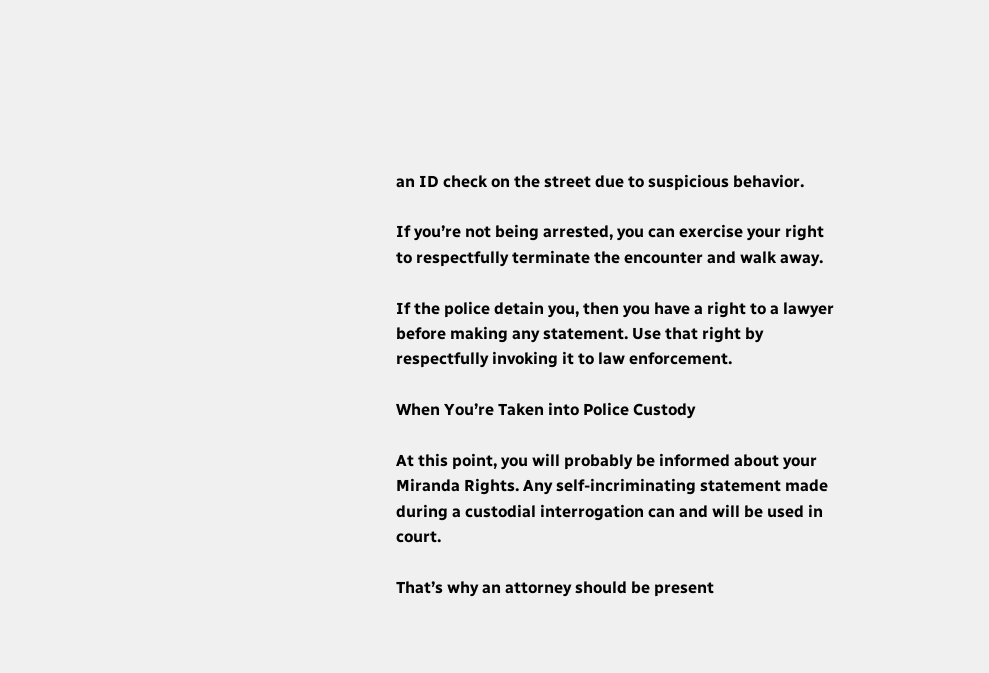an ID check on the street due to suspicious behavior.

If you’re not being arrested, you can exercise your right to respectfully terminate the encounter and walk away.

If the police detain you, then you have a right to a lawyer before making any statement. Use that right by respectfully invoking it to law enforcement.

When You’re Taken into Police Custody

At this point, you will probably be informed about your Miranda Rights. Any self-incriminating statement made during a custodial interrogation can and will be used in court.

That’s why an attorney should be present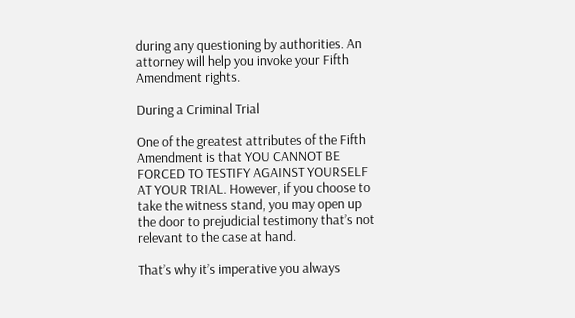during any questioning by authorities. An attorney will help you invoke your Fifth Amendment rights.

During a Criminal Trial

One of the greatest attributes of the Fifth Amendment is that YOU CANNOT BE FORCED TO TESTIFY AGAINST YOURSELF AT YOUR TRIAL. However, if you choose to take the witness stand, you may open up the door to prejudicial testimony that’s not relevant to the case at hand.

That’s why it’s imperative you always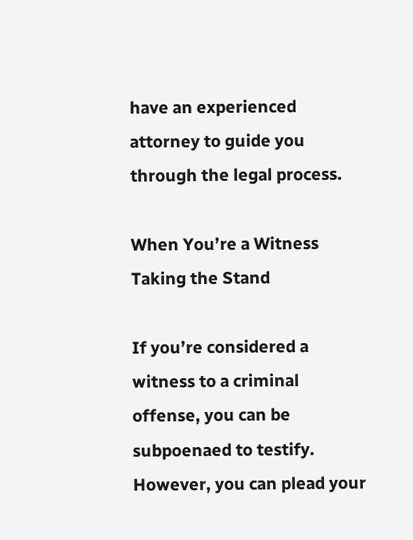have an experienced attorney to guide you through the legal process.

When You’re a Witness Taking the Stand

If you’re considered a witness to a criminal offense, you can be subpoenaed to testify. However, you can plead your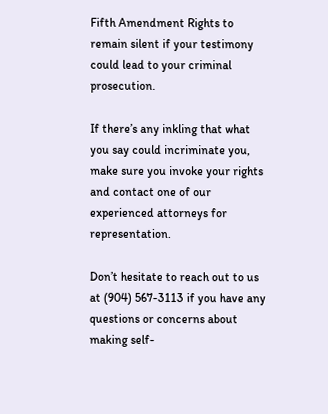Fifth Amendment Rights to remain silent if your testimony could lead to your criminal prosecution.

If there’s any inkling that what you say could incriminate you, make sure you invoke your rights and contact one of our experienced attorneys for representation.

Don’t hesitate to reach out to us at (904) 567-3113 if you have any questions or concerns about making self-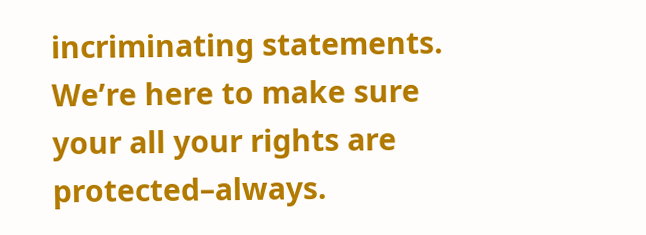incriminating statements. We’re here to make sure your all your rights are protected–always.